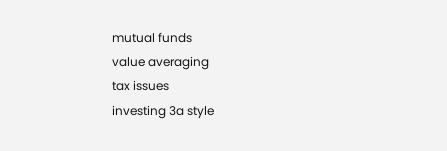mutual funds
value averaging
tax issues
investing 3a style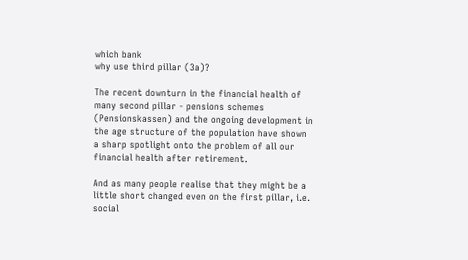which bank
why use third pillar (3a)?

The recent downturn in the financial health of many second pillar - pensions schemes (Pensionskassen) and the ongoing development in the age structure of the population have shown a sharp spotlight onto the problem of all our financial health after retirement.

And as many people realise that they might be a little short changed even on the first pillar, i.e. social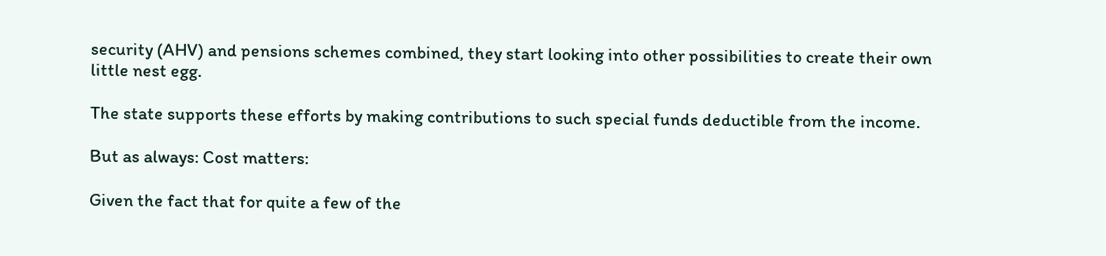security (AHV) and pensions schemes combined, they start looking into other possibilities to create their own little nest egg.

The state supports these efforts by making contributions to such special funds deductible from the income.

But as always: Cost matters:

Given the fact that for quite a few of the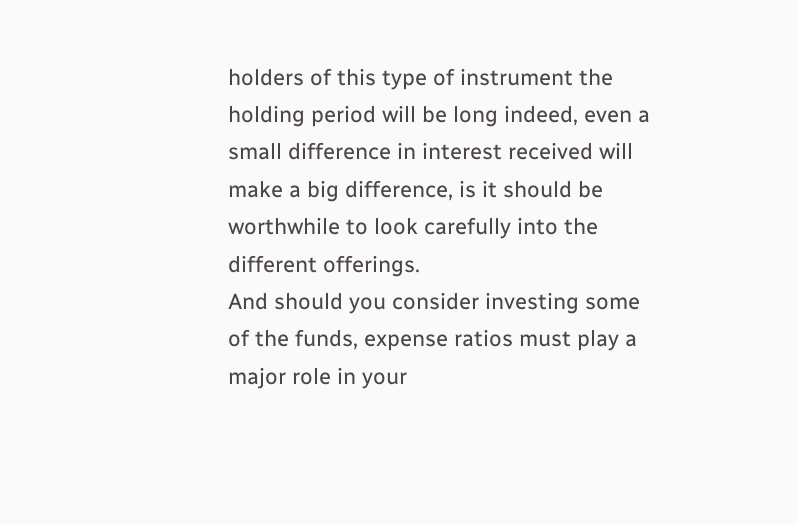holders of this type of instrument the holding period will be long indeed, even a small difference in interest received will make a big difference, is it should be worthwhile to look carefully into the different offerings.
And should you consider investing some of the funds, expense ratios must play a major role in your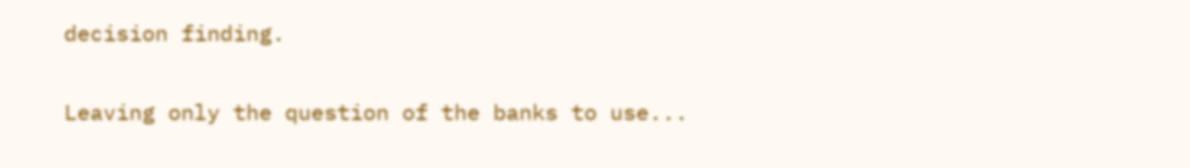decision finding.

Leaving only the question of the banks to use...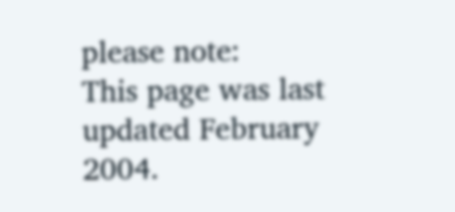please note:
This page was last updated February 2004.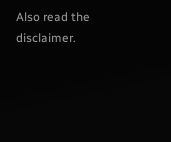Also read the disclaimer.